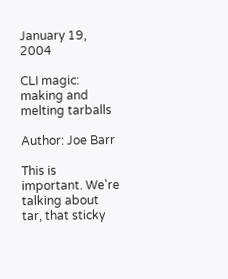January 19, 2004

CLI magic: making and melting tarballs

Author: Joe Barr

This is important. We're talking about tar, that sticky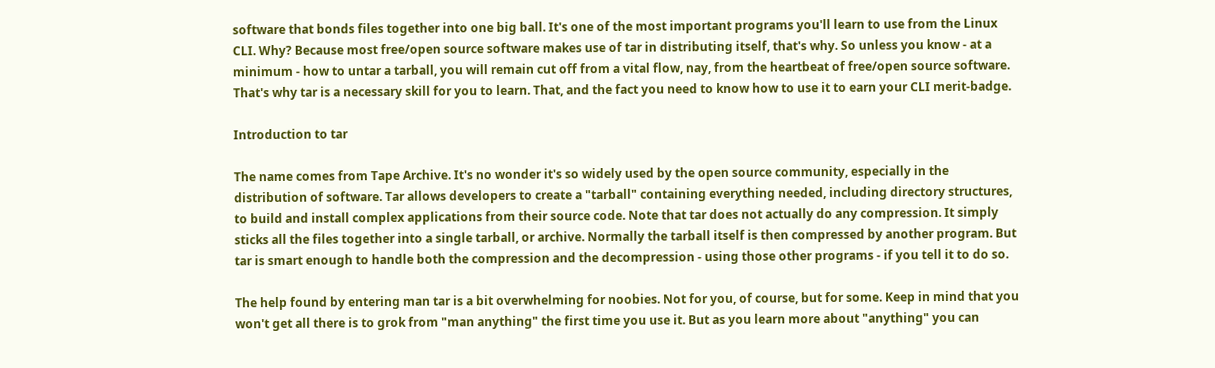software that bonds files together into one big ball. It's one of the most important programs you'll learn to use from the Linux CLI. Why? Because most free/open source software makes use of tar in distributing itself, that's why. So unless you know - at a minimum - how to untar a tarball, you will remain cut off from a vital flow, nay, from the heartbeat of free/open source software. That's why tar is a necessary skill for you to learn. That, and the fact you need to know how to use it to earn your CLI merit-badge.

Introduction to tar

The name comes from Tape Archive. It's no wonder it's so widely used by the open source community, especially in the distribution of software. Tar allows developers to create a "tarball" containing everything needed, including directory structures, to build and install complex applications from their source code. Note that tar does not actually do any compression. It simply sticks all the files together into a single tarball, or archive. Normally the tarball itself is then compressed by another program. But tar is smart enough to handle both the compression and the decompression - using those other programs - if you tell it to do so.

The help found by entering man tar is a bit overwhelming for noobies. Not for you, of course, but for some. Keep in mind that you won't get all there is to grok from "man anything" the first time you use it. But as you learn more about "anything" you can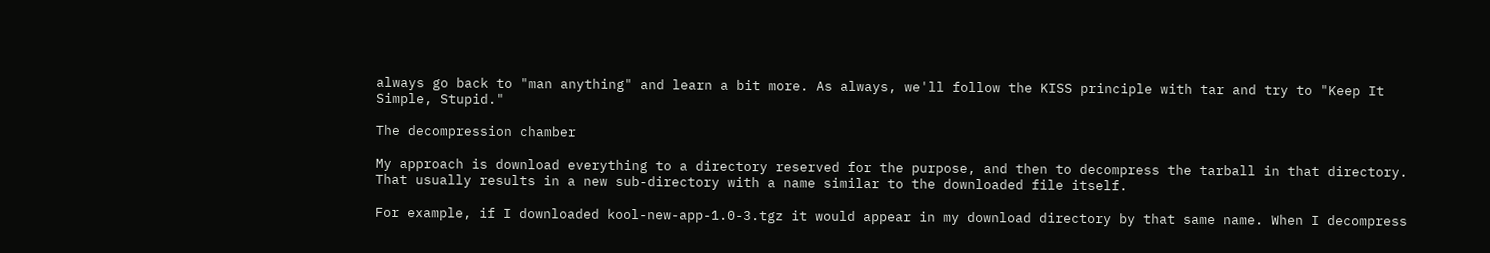always go back to "man anything" and learn a bit more. As always, we'll follow the KISS principle with tar and try to "Keep It Simple, Stupid."

The decompression chamber

My approach is download everything to a directory reserved for the purpose, and then to decompress the tarball in that directory. That usually results in a new sub-directory with a name similar to the downloaded file itself.

For example, if I downloaded kool-new-app-1.0-3.tgz it would appear in my download directory by that same name. When I decompress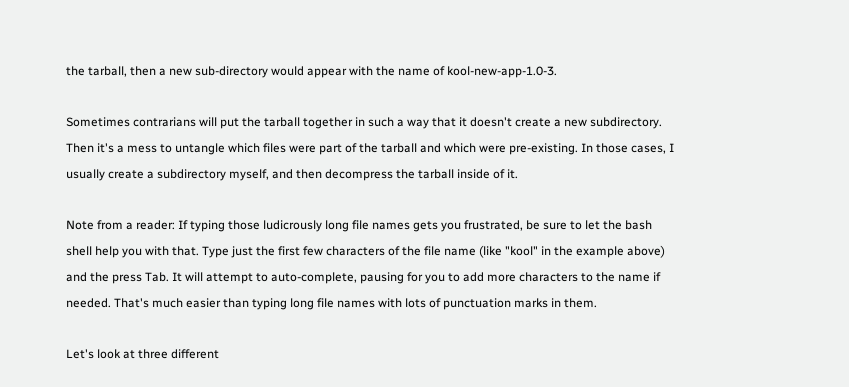the tarball, then a new sub-directory would appear with the name of kool-new-app-1.0-3.

Sometimes contrarians will put the tarball together in such a way that it doesn't create a new subdirectory. Then it's a mess to untangle which files were part of the tarball and which were pre-existing. In those cases, I usually create a subdirectory myself, and then decompress the tarball inside of it.

Note from a reader: If typing those ludicrously long file names gets you frustrated, be sure to let the bash shell help you with that. Type just the first few characters of the file name (like "kool" in the example above) and the press Tab. It will attempt to auto-complete, pausing for you to add more characters to the name if needed. That's much easier than typing long file names with lots of punctuation marks in them.

Let's look at three different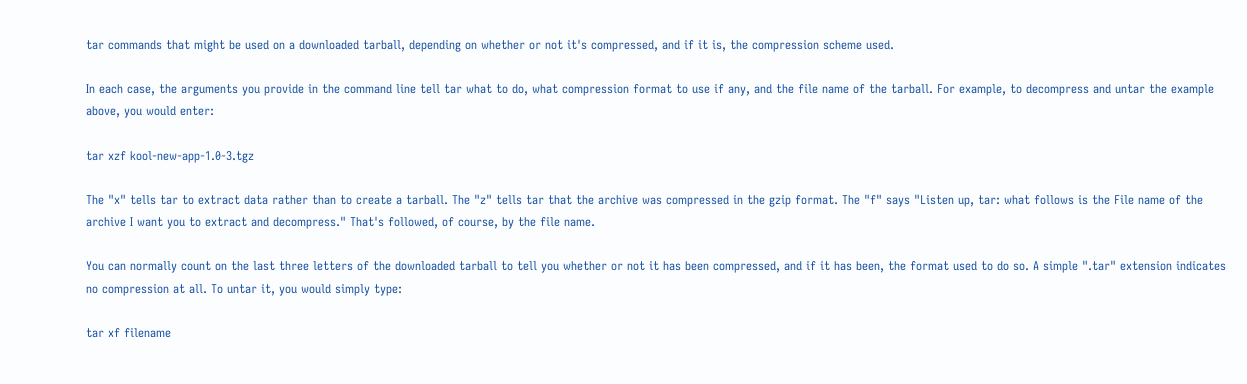tar commands that might be used on a downloaded tarball, depending on whether or not it's compressed, and if it is, the compression scheme used.

In each case, the arguments you provide in the command line tell tar what to do, what compression format to use if any, and the file name of the tarball. For example, to decompress and untar the example above, you would enter:

tar xzf kool-new-app-1.0-3.tgz

The "x" tells tar to extract data rather than to create a tarball. The "z" tells tar that the archive was compressed in the gzip format. The "f" says "Listen up, tar: what follows is the File name of the archive I want you to extract and decompress." That's followed, of course, by the file name.

You can normally count on the last three letters of the downloaded tarball to tell you whether or not it has been compressed, and if it has been, the format used to do so. A simple ".tar" extension indicates no compression at all. To untar it, you would simply type:

tar xf filename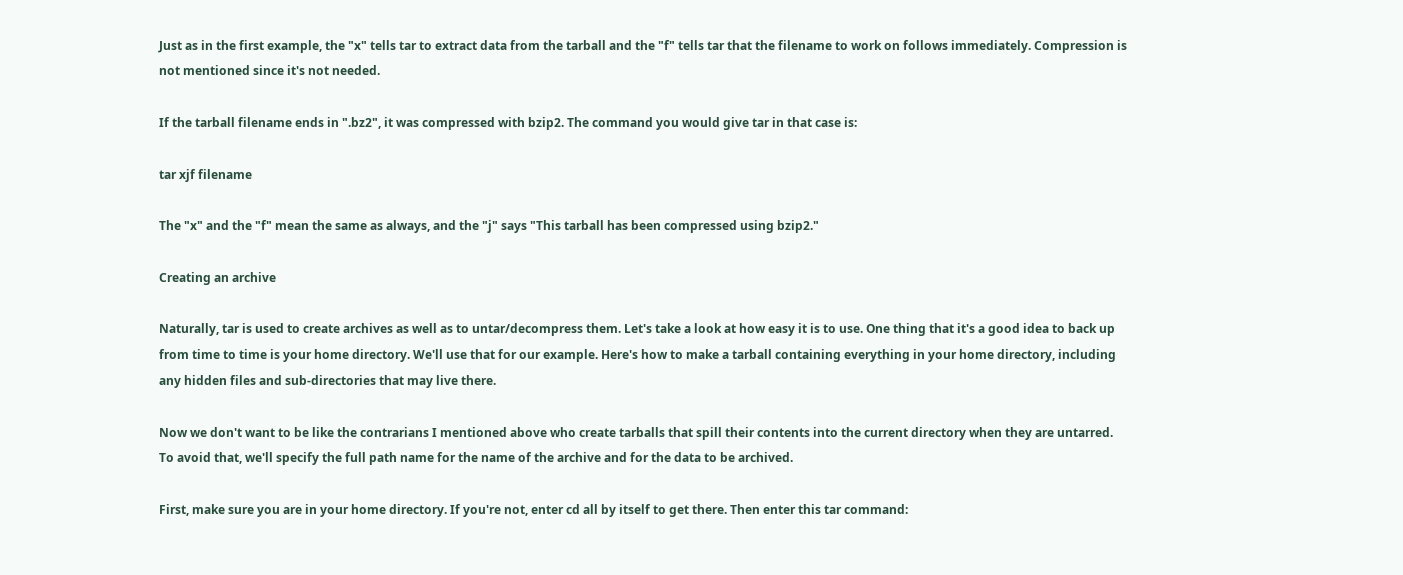Just as in the first example, the "x" tells tar to extract data from the tarball and the "f" tells tar that the filename to work on follows immediately. Compression is not mentioned since it's not needed.

If the tarball filename ends in ".bz2", it was compressed with bzip2. The command you would give tar in that case is:

tar xjf filename

The "x" and the "f" mean the same as always, and the "j" says "This tarball has been compressed using bzip2."

Creating an archive

Naturally, tar is used to create archives as well as to untar/decompress them. Let's take a look at how easy it is to use. One thing that it's a good idea to back up from time to time is your home directory. We'll use that for our example. Here's how to make a tarball containing everything in your home directory, including any hidden files and sub-directories that may live there.

Now we don't want to be like the contrarians I mentioned above who create tarballs that spill their contents into the current directory when they are untarred. To avoid that, we'll specify the full path name for the name of the archive and for the data to be archived.

First, make sure you are in your home directory. If you're not, enter cd all by itself to get there. Then enter this tar command: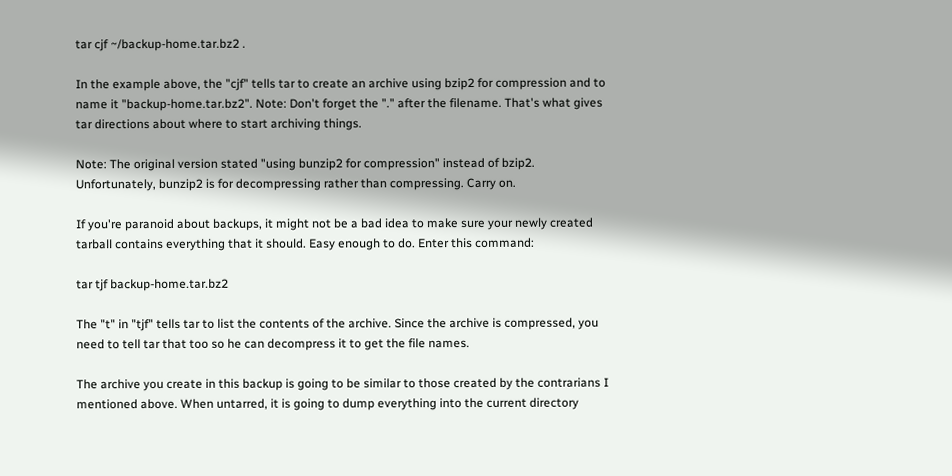tar cjf ~/backup-home.tar.bz2 .

In the example above, the "cjf" tells tar to create an archive using bzip2 for compression and to name it "backup-home.tar.bz2". Note: Don't forget the "." after the filename. That's what gives tar directions about where to start archiving things.

Note: The original version stated "using bunzip2 for compression" instead of bzip2. Unfortunately, bunzip2 is for decompressing rather than compressing. Carry on.

If you're paranoid about backups, it might not be a bad idea to make sure your newly created tarball contains everything that it should. Easy enough to do. Enter this command:

tar tjf backup-home.tar.bz2

The "t" in "tjf" tells tar to list the contents of the archive. Since the archive is compressed, you need to tell tar that too so he can decompress it to get the file names.

The archive you create in this backup is going to be similar to those created by the contrarians I mentioned above. When untarred, it is going to dump everything into the current directory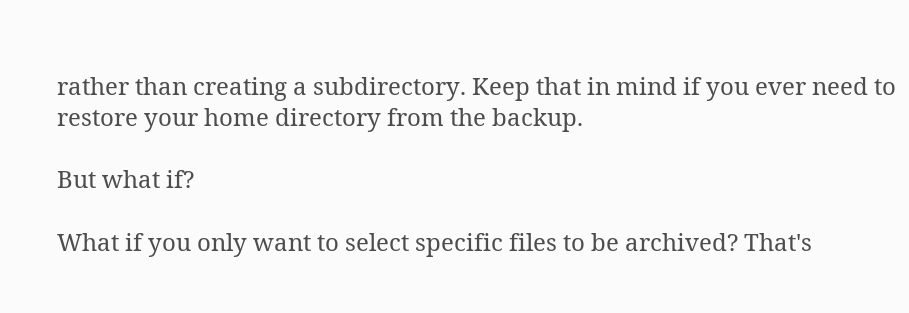rather than creating a subdirectory. Keep that in mind if you ever need to restore your home directory from the backup.

But what if?

What if you only want to select specific files to be archived? That's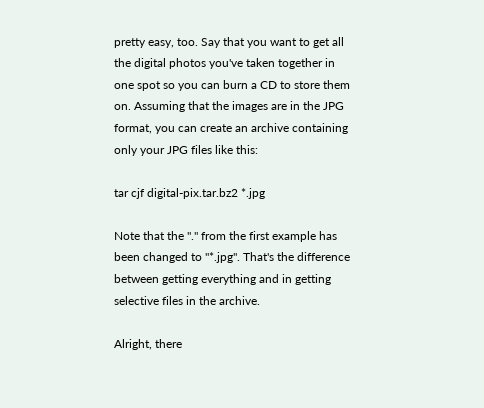pretty easy, too. Say that you want to get all the digital photos you've taken together in one spot so you can burn a CD to store them on. Assuming that the images are in the JPG format, you can create an archive containing only your JPG files like this:

tar cjf digital-pix.tar.bz2 *.jpg

Note that the "." from the first example has been changed to "*.jpg". That's the difference between getting everything and in getting selective files in the archive.

Alright, there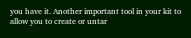you have it. Another important tool in your kit to allow you to create or untar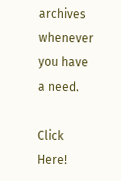archives whenever you have a need.

Click Here!